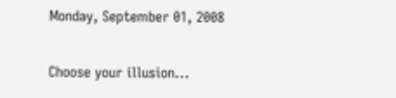Monday, September 01, 2008

Choose your illusion...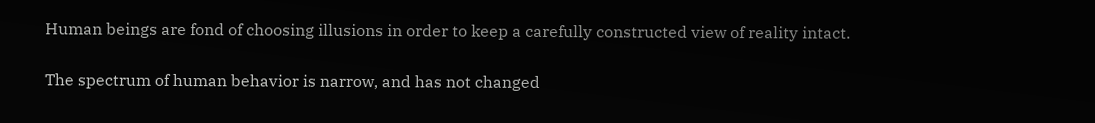Human beings are fond of choosing illusions in order to keep a carefully constructed view of reality intact.

The spectrum of human behavior is narrow, and has not changed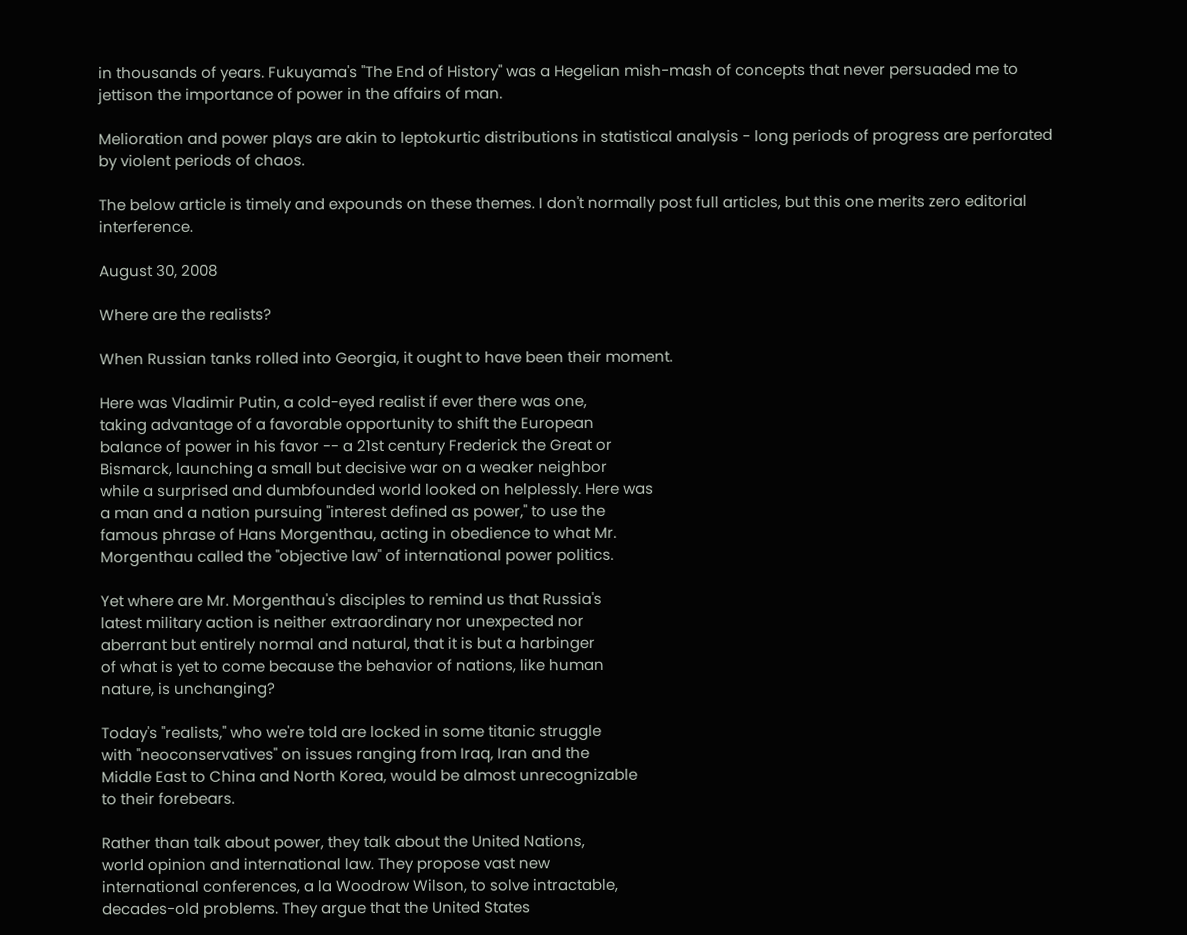in thousands of years. Fukuyama's "The End of History" was a Hegelian mish-mash of concepts that never persuaded me to jettison the importance of power in the affairs of man.

Melioration and power plays are akin to leptokurtic distributions in statistical analysis - long periods of progress are perforated by violent periods of chaos.

The below article is timely and expounds on these themes. I don't normally post full articles, but this one merits zero editorial interference.

August 30, 2008

Where are the realists?

When Russian tanks rolled into Georgia, it ought to have been their moment.

Here was Vladimir Putin, a cold-eyed realist if ever there was one,
taking advantage of a favorable opportunity to shift the European
balance of power in his favor -- a 21st century Frederick the Great or
Bismarck, launching a small but decisive war on a weaker neighbor
while a surprised and dumbfounded world looked on helplessly. Here was
a man and a nation pursuing "interest defined as power," to use the
famous phrase of Hans Morgenthau, acting in obedience to what Mr.
Morgenthau called the "objective law" of international power politics.

Yet where are Mr. Morgenthau's disciples to remind us that Russia's
latest military action is neither extraordinary nor unexpected nor
aberrant but entirely normal and natural, that it is but a harbinger
of what is yet to come because the behavior of nations, like human
nature, is unchanging?

Today's "realists," who we're told are locked in some titanic struggle
with "neoconservatives" on issues ranging from Iraq, Iran and the
Middle East to China and North Korea, would be almost unrecognizable
to their forebears.

Rather than talk about power, they talk about the United Nations,
world opinion and international law. They propose vast new
international conferences, a la Woodrow Wilson, to solve intractable,
decades-old problems. They argue that the United States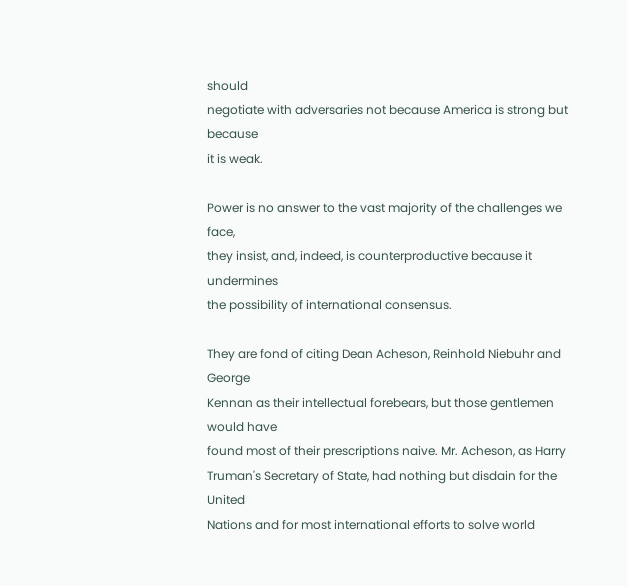should
negotiate with adversaries not because America is strong but because
it is weak.

Power is no answer to the vast majority of the challenges we face,
they insist, and, indeed, is counterproductive because it undermines
the possibility of international consensus.

They are fond of citing Dean Acheson, Reinhold Niebuhr and George
Kennan as their intellectual forebears, but those gentlemen would have
found most of their prescriptions naive. Mr. Acheson, as Harry
Truman's Secretary of State, had nothing but disdain for the United
Nations and for most international efforts to solve world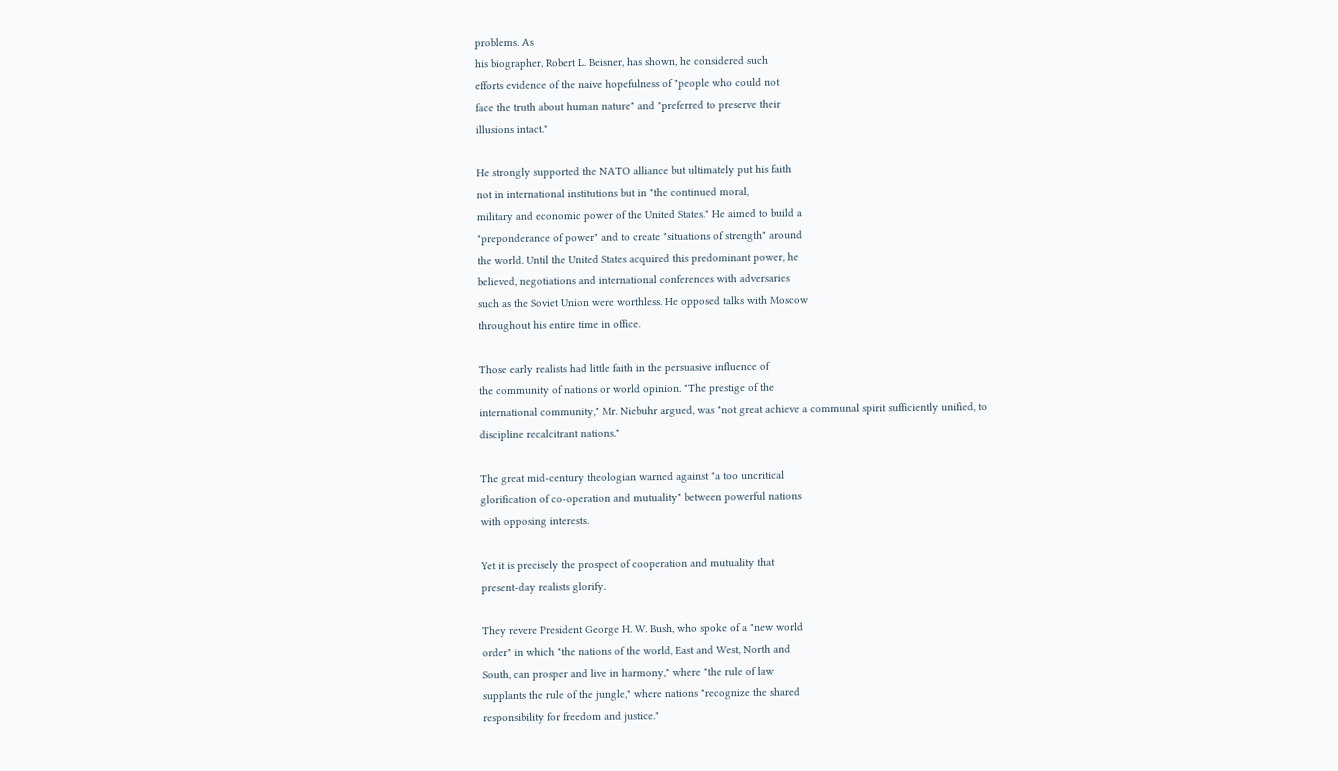problems. As
his biographer, Robert L. Beisner, has shown, he considered such
efforts evidence of the naive hopefulness of "people who could not
face the truth about human nature" and "preferred to preserve their
illusions intact."

He strongly supported the NATO alliance but ultimately put his faith
not in international institutions but in "the continued moral,
military and economic power of the United States." He aimed to build a
"preponderance of power" and to create "situations of strength" around
the world. Until the United States acquired this predominant power, he
believed, negotiations and international conferences with adversaries
such as the Soviet Union were worthless. He opposed talks with Moscow
throughout his entire time in office.

Those early realists had little faith in the persuasive influence of
the community of nations or world opinion. "The prestige of the
international community," Mr. Niebuhr argued, was "not great achieve a communal spirit sufficiently unified, to
discipline recalcitrant nations."

The great mid-century theologian warned against "a too uncritical
glorification of co-operation and mutuality" between powerful nations
with opposing interests.

Yet it is precisely the prospect of cooperation and mutuality that
present-day realists glorify.

They revere President George H. W. Bush, who spoke of a "new world
order" in which "the nations of the world, East and West, North and
South, can prosper and live in harmony," where "the rule of law
supplants the rule of the jungle," where nations "recognize the shared
responsibility for freedom and justice."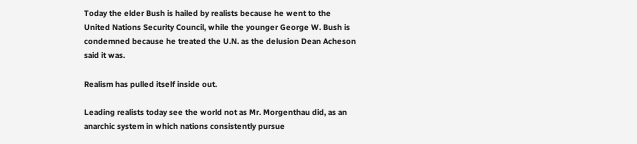Today the elder Bush is hailed by realists because he went to the
United Nations Security Council, while the younger George W. Bush is
condemned because he treated the U.N. as the delusion Dean Acheson
said it was.

Realism has pulled itself inside out.

Leading realists today see the world not as Mr. Morgenthau did, as an
anarchic system in which nations consistently pursue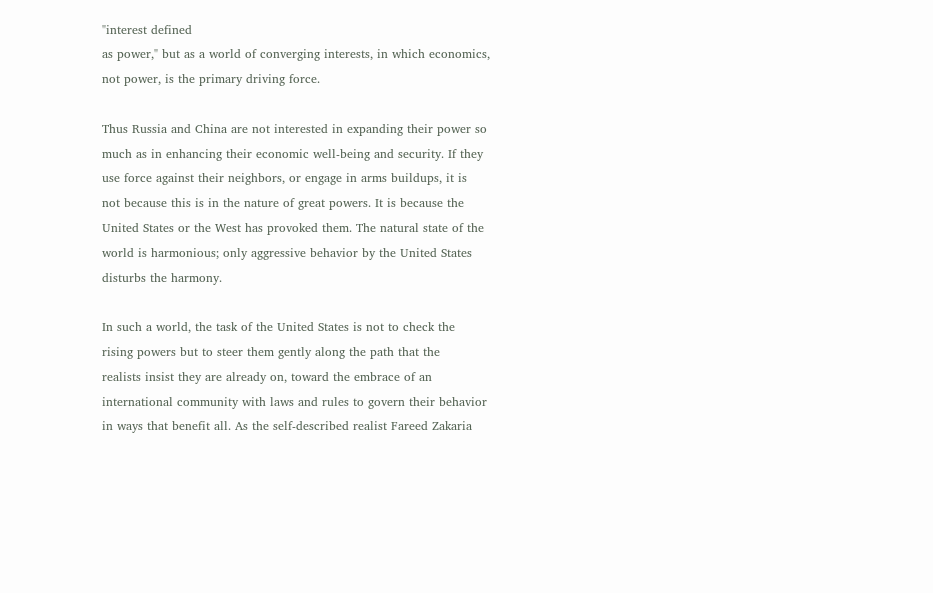"interest defined
as power," but as a world of converging interests, in which economics,
not power, is the primary driving force.

Thus Russia and China are not interested in expanding their power so
much as in enhancing their economic well-being and security. If they
use force against their neighbors, or engage in arms buildups, it is
not because this is in the nature of great powers. It is because the
United States or the West has provoked them. The natural state of the
world is harmonious; only aggressive behavior by the United States
disturbs the harmony.

In such a world, the task of the United States is not to check the
rising powers but to steer them gently along the path that the
realists insist they are already on, toward the embrace of an
international community with laws and rules to govern their behavior
in ways that benefit all. As the self-described realist Fareed Zakaria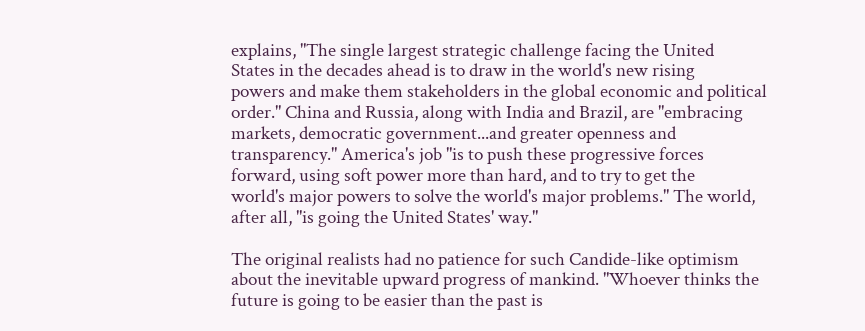explains, "The single largest strategic challenge facing the United
States in the decades ahead is to draw in the world's new rising
powers and make them stakeholders in the global economic and political
order." China and Russia, along with India and Brazil, are "embracing
markets, democratic government...and greater openness and
transparency." America's job "is to push these progressive forces
forward, using soft power more than hard, and to try to get the
world's major powers to solve the world's major problems." The world,
after all, "is going the United States' way."

The original realists had no patience for such Candide-like optimism
about the inevitable upward progress of mankind. "Whoever thinks the
future is going to be easier than the past is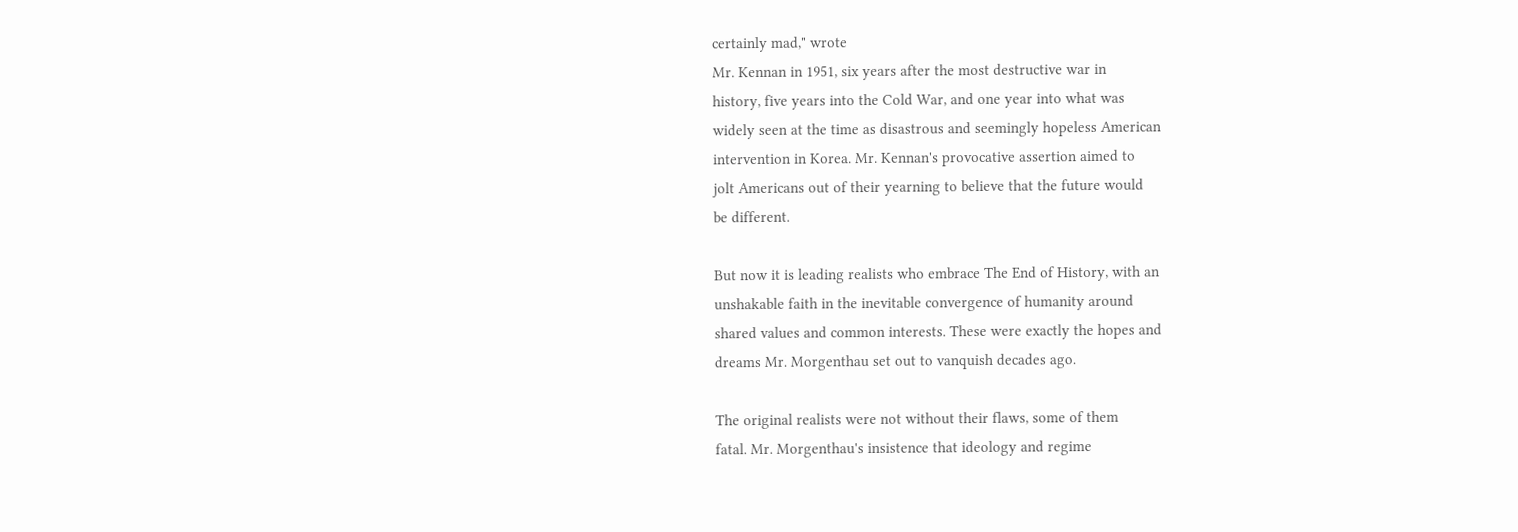certainly mad," wrote
Mr. Kennan in 1951, six years after the most destructive war in
history, five years into the Cold War, and one year into what was
widely seen at the time as disastrous and seemingly hopeless American
intervention in Korea. Mr. Kennan's provocative assertion aimed to
jolt Americans out of their yearning to believe that the future would
be different.

But now it is leading realists who embrace The End of History, with an
unshakable faith in the inevitable convergence of humanity around
shared values and common interests. These were exactly the hopes and
dreams Mr. Morgenthau set out to vanquish decades ago.

The original realists were not without their flaws, some of them
fatal. Mr. Morgenthau's insistence that ideology and regime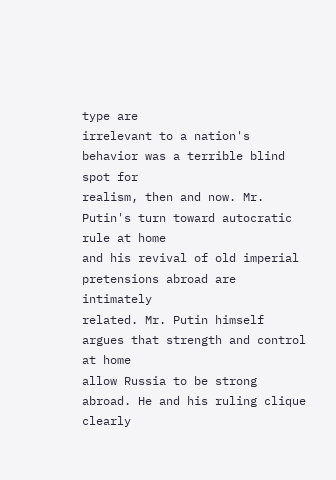type are
irrelevant to a nation's behavior was a terrible blind spot for
realism, then and now. Mr. Putin's turn toward autocratic rule at home
and his revival of old imperial pretensions abroad are intimately
related. Mr. Putin himself argues that strength and control at home
allow Russia to be strong abroad. He and his ruling clique clearly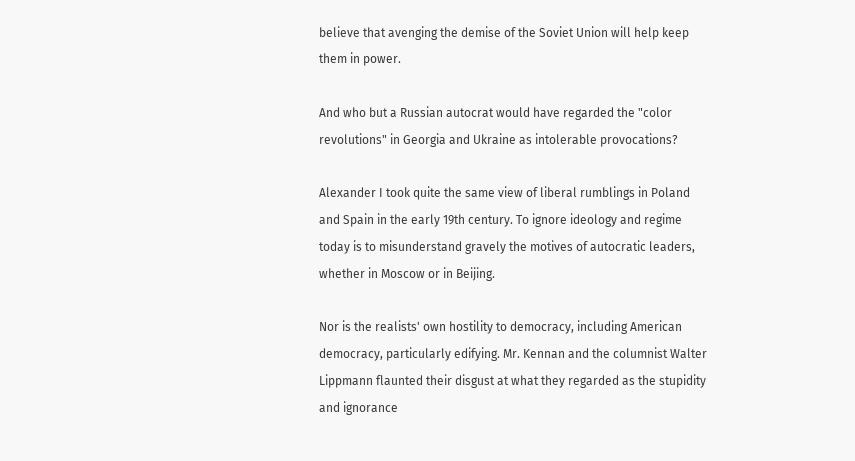believe that avenging the demise of the Soviet Union will help keep
them in power.

And who but a Russian autocrat would have regarded the "color
revolutions" in Georgia and Ukraine as intolerable provocations?

Alexander I took quite the same view of liberal rumblings in Poland
and Spain in the early 19th century. To ignore ideology and regime
today is to misunderstand gravely the motives of autocratic leaders,
whether in Moscow or in Beijing.

Nor is the realists' own hostility to democracy, including American
democracy, particularly edifying. Mr. Kennan and the columnist Walter
Lippmann flaunted their disgust at what they regarded as the stupidity
and ignorance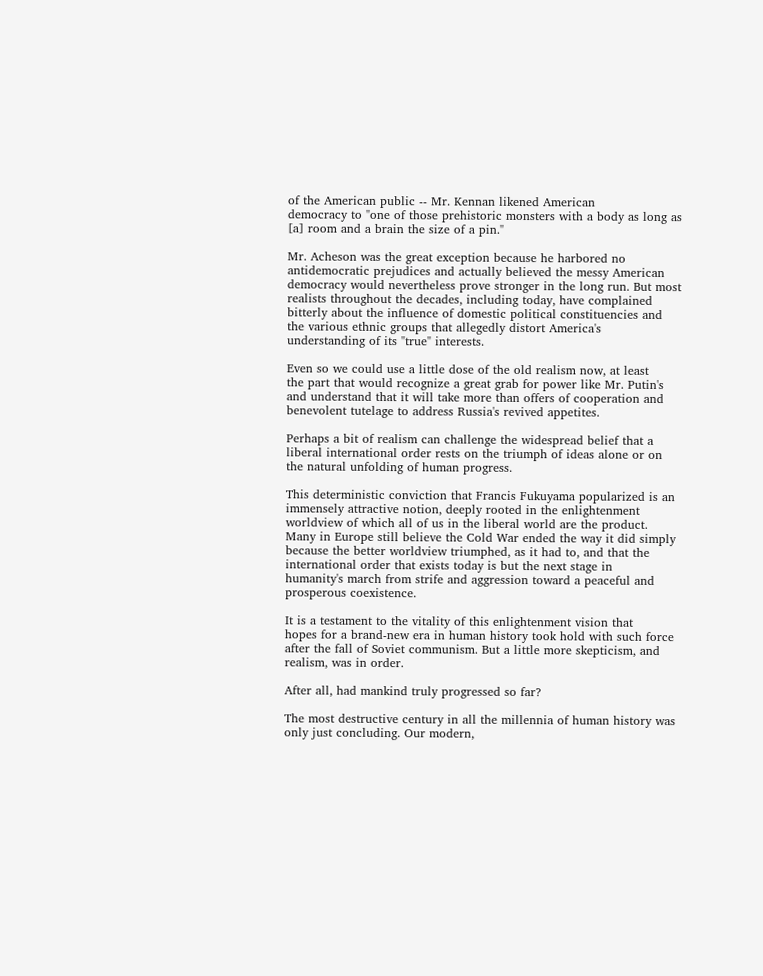of the American public -- Mr. Kennan likened American
democracy to "one of those prehistoric monsters with a body as long as
[a] room and a brain the size of a pin."

Mr. Acheson was the great exception because he harbored no
antidemocratic prejudices and actually believed the messy American
democracy would nevertheless prove stronger in the long run. But most
realists throughout the decades, including today, have complained
bitterly about the influence of domestic political constituencies and
the various ethnic groups that allegedly distort America's
understanding of its "true" interests.

Even so we could use a little dose of the old realism now, at least
the part that would recognize a great grab for power like Mr. Putin's
and understand that it will take more than offers of cooperation and
benevolent tutelage to address Russia's revived appetites.

Perhaps a bit of realism can challenge the widespread belief that a
liberal international order rests on the triumph of ideas alone or on
the natural unfolding of human progress.

This deterministic conviction that Francis Fukuyama popularized is an
immensely attractive notion, deeply rooted in the enlightenment
worldview of which all of us in the liberal world are the product.
Many in Europe still believe the Cold War ended the way it did simply
because the better worldview triumphed, as it had to, and that the
international order that exists today is but the next stage in
humanity's march from strife and aggression toward a peaceful and
prosperous coexistence.

It is a testament to the vitality of this enlightenment vision that
hopes for a brand-new era in human history took hold with such force
after the fall of Soviet communism. But a little more skepticism, and
realism, was in order.

After all, had mankind truly progressed so far?

The most destructive century in all the millennia of human history was
only just concluding. Our modern,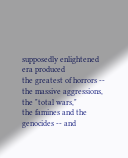supposedly enlightened era produced
the greatest of horrors -- the massive aggressions, the "total wars,"
the famines and the genocides -- and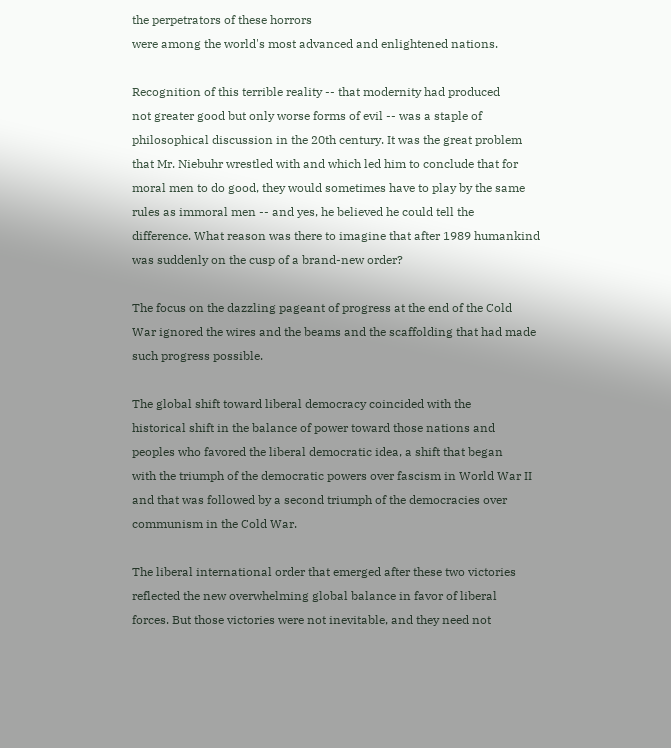the perpetrators of these horrors
were among the world's most advanced and enlightened nations.

Recognition of this terrible reality -- that modernity had produced
not greater good but only worse forms of evil -- was a staple of
philosophical discussion in the 20th century. It was the great problem
that Mr. Niebuhr wrestled with and which led him to conclude that for
moral men to do good, they would sometimes have to play by the same
rules as immoral men -- and yes, he believed he could tell the
difference. What reason was there to imagine that after 1989 humankind
was suddenly on the cusp of a brand-new order?

The focus on the dazzling pageant of progress at the end of the Cold
War ignored the wires and the beams and the scaffolding that had made
such progress possible.

The global shift toward liberal democracy coincided with the
historical shift in the balance of power toward those nations and
peoples who favored the liberal democratic idea, a shift that began
with the triumph of the democratic powers over fascism in World War II
and that was followed by a second triumph of the democracies over
communism in the Cold War.

The liberal international order that emerged after these two victories
reflected the new overwhelming global balance in favor of liberal
forces. But those victories were not inevitable, and they need not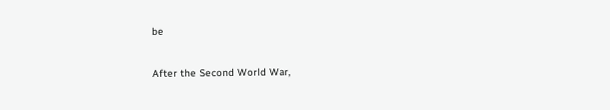be

After the Second World War,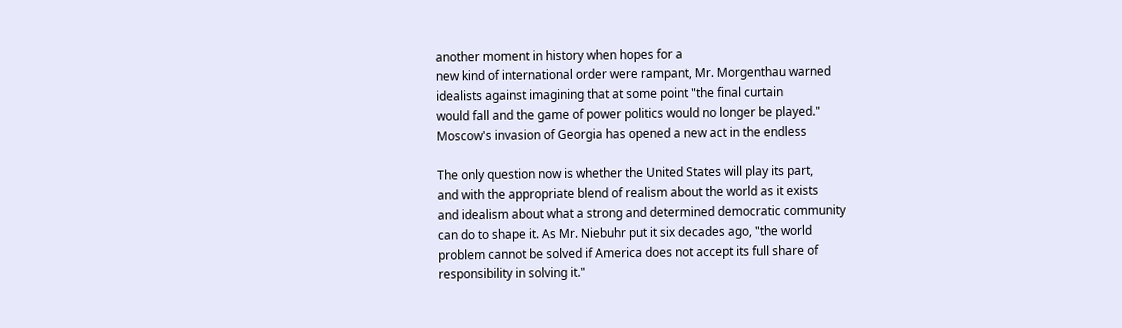another moment in history when hopes for a
new kind of international order were rampant, Mr. Morgenthau warned
idealists against imagining that at some point "the final curtain
would fall and the game of power politics would no longer be played."
Moscow's invasion of Georgia has opened a new act in the endless

The only question now is whether the United States will play its part,
and with the appropriate blend of realism about the world as it exists
and idealism about what a strong and determined democratic community
can do to shape it. As Mr. Niebuhr put it six decades ago, "the world
problem cannot be solved if America does not accept its full share of
responsibility in solving it."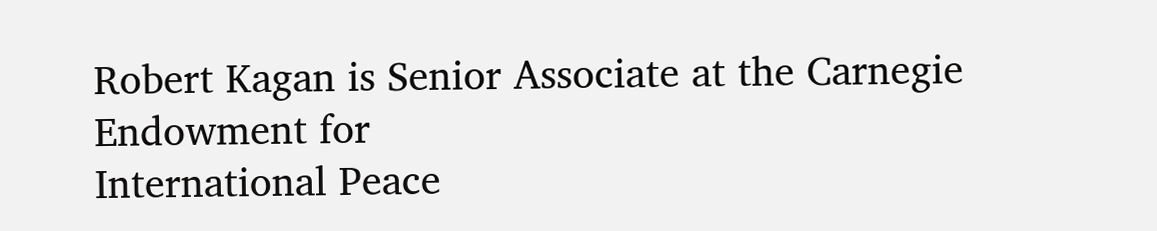Robert Kagan is Senior Associate at the Carnegie Endowment for
International Peace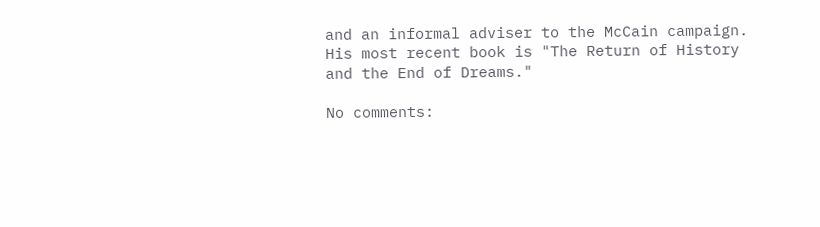and an informal adviser to the McCain campaign.
His most recent book is "The Return of History and the End of Dreams."

No comments: